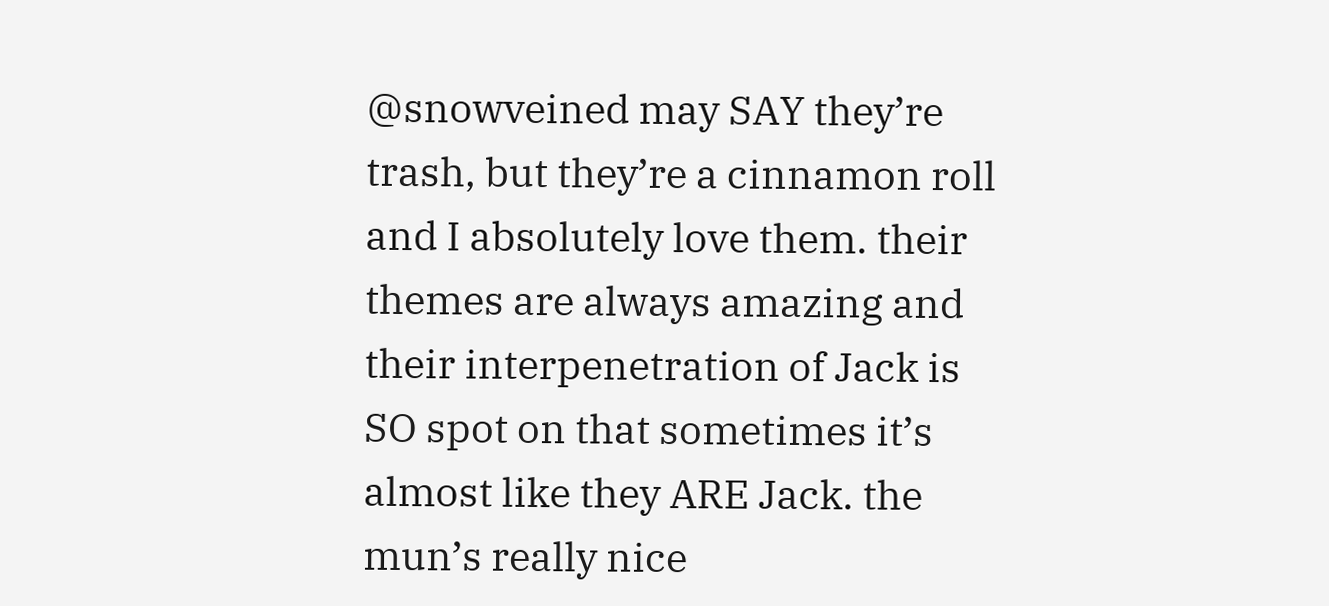@snowveined may SAY they’re trash, but they’re a cinnamon roll and I absolutely love them. their themes are always amazing and their interpenetration of Jack is SO spot on that sometimes it’s almost like they ARE Jack. the mun’s really nice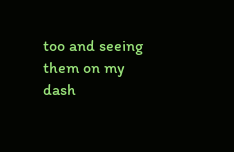too and seeing them on my dash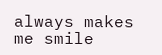always makes me smile